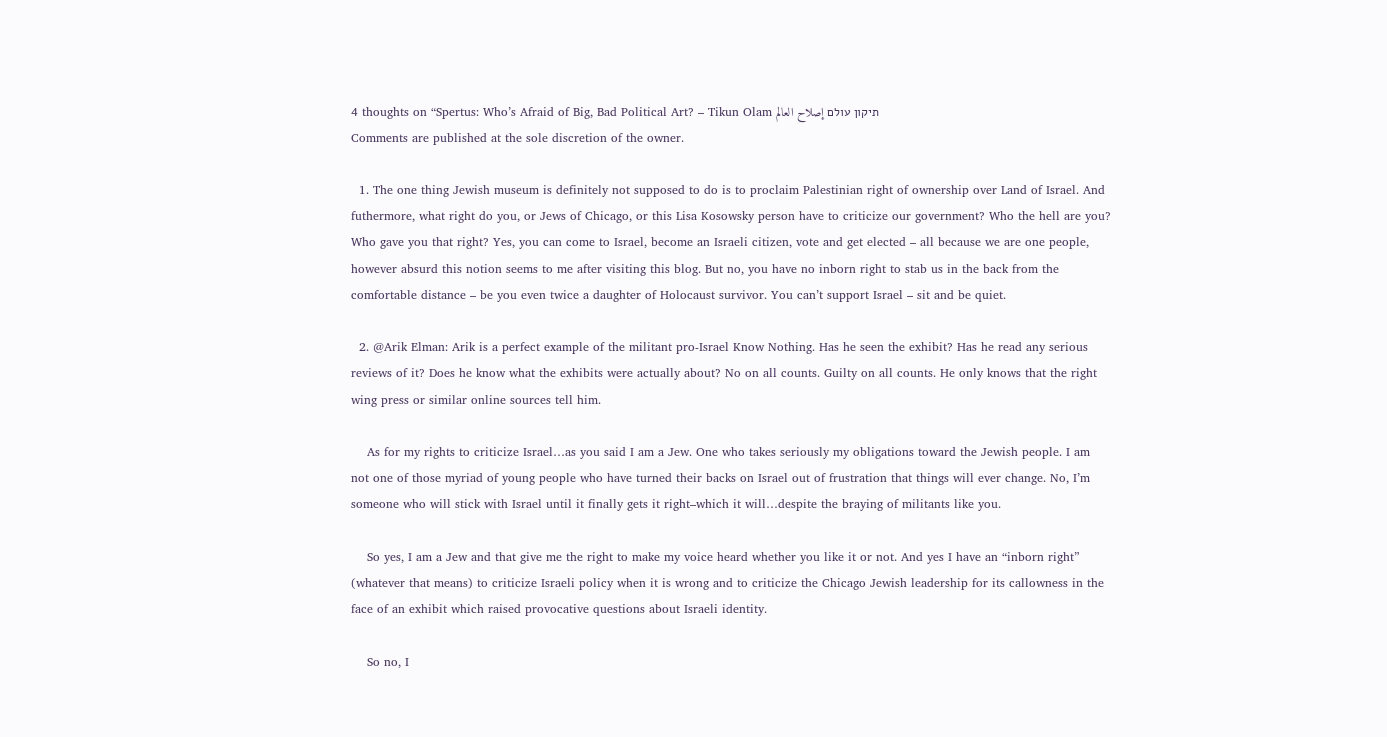4 thoughts on “Spertus: Who’s Afraid of Big, Bad Political Art? – Tikun Olam תיקון עולם إصلاح العالم
Comments are published at the sole discretion of the owner.

  1. The one thing Jewish museum is definitely not supposed to do is to proclaim Palestinian right of ownership over Land of Israel. And futhermore, what right do you, or Jews of Chicago, or this Lisa Kosowsky person have to criticize our government? Who the hell are you? Who gave you that right? Yes, you can come to Israel, become an Israeli citizen, vote and get elected – all because we are one people, however absurd this notion seems to me after visiting this blog. But no, you have no inborn right to stab us in the back from the comfortable distance – be you even twice a daughter of Holocaust survivor. You can’t support Israel – sit and be quiet.

  2. @Arik Elman: Arik is a perfect example of the militant pro-Israel Know Nothing. Has he seen the exhibit? Has he read any serious reviews of it? Does he know what the exhibits were actually about? No on all counts. Guilty on all counts. He only knows that the right wing press or similar online sources tell him.

    As for my rights to criticize Israel…as you said I am a Jew. One who takes seriously my obligations toward the Jewish people. I am not one of those myriad of young people who have turned their backs on Israel out of frustration that things will ever change. No, I’m someone who will stick with Israel until it finally gets it right–which it will…despite the braying of militants like you.

    So yes, I am a Jew and that give me the right to make my voice heard whether you like it or not. And yes I have an “inborn right” (whatever that means) to criticize Israeli policy when it is wrong and to criticize the Chicago Jewish leadership for its callowness in the face of an exhibit which raised provocative questions about Israeli identity.

    So no, I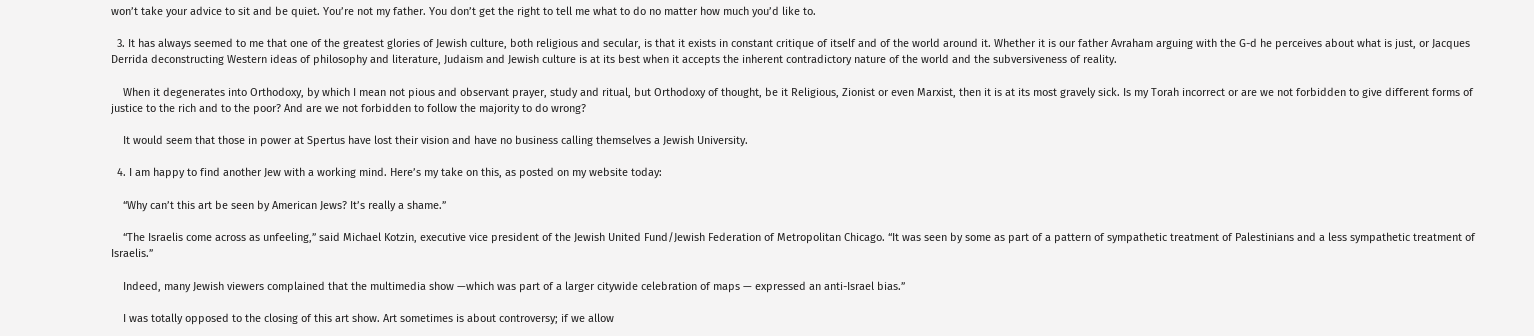won’t take your advice to sit and be quiet. You’re not my father. You don’t get the right to tell me what to do no matter how much you’d like to.

  3. It has always seemed to me that one of the greatest glories of Jewish culture, both religious and secular, is that it exists in constant critique of itself and of the world around it. Whether it is our father Avraham arguing with the G-d he perceives about what is just, or Jacques Derrida deconstructing Western ideas of philosophy and literature, Judaism and Jewish culture is at its best when it accepts the inherent contradictory nature of the world and the subversiveness of reality.

    When it degenerates into Orthodoxy, by which I mean not pious and observant prayer, study and ritual, but Orthodoxy of thought, be it Religious, Zionist or even Marxist, then it is at its most gravely sick. Is my Torah incorrect or are we not forbidden to give different forms of justice to the rich and to the poor? And are we not forbidden to follow the majority to do wrong?

    It would seem that those in power at Spertus have lost their vision and have no business calling themselves a Jewish University.

  4. I am happy to find another Jew with a working mind. Here’s my take on this, as posted on my website today:

    “Why can’t this art be seen by American Jews? It’s really a shame.”

    “The Israelis come across as unfeeling,” said Michael Kotzin, executive vice president of the Jewish United Fund/Jewish Federation of Metropolitan Chicago. “It was seen by some as part of a pattern of sympathetic treatment of Palestinians and a less sympathetic treatment of Israelis.”

    Indeed, many Jewish viewers complained that the multimedia show —which was part of a larger citywide celebration of maps — expressed an anti-Israel bias.”

    I was totally opposed to the closing of this art show. Art sometimes is about controversy; if we allow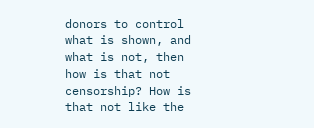donors to control what is shown, and what is not, then how is that not censorship? How is that not like the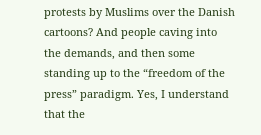protests by Muslims over the Danish cartoons? And people caving into the demands, and then some standing up to the “freedom of the press” paradigm. Yes, I understand that the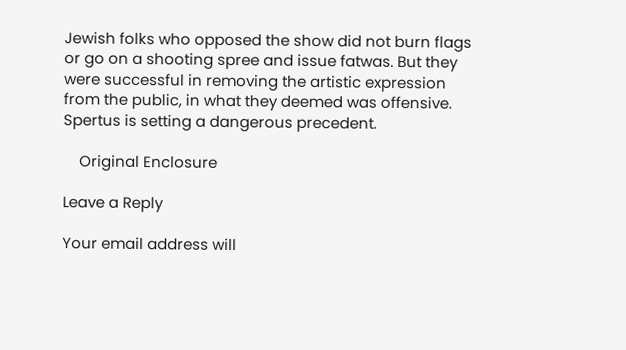Jewish folks who opposed the show did not burn flags or go on a shooting spree and issue fatwas. But they were successful in removing the artistic expression from the public, in what they deemed was offensive. Spertus is setting a dangerous precedent.

    Original Enclosure

Leave a Reply

Your email address will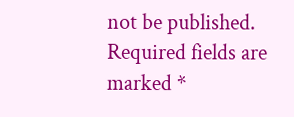not be published. Required fields are marked *